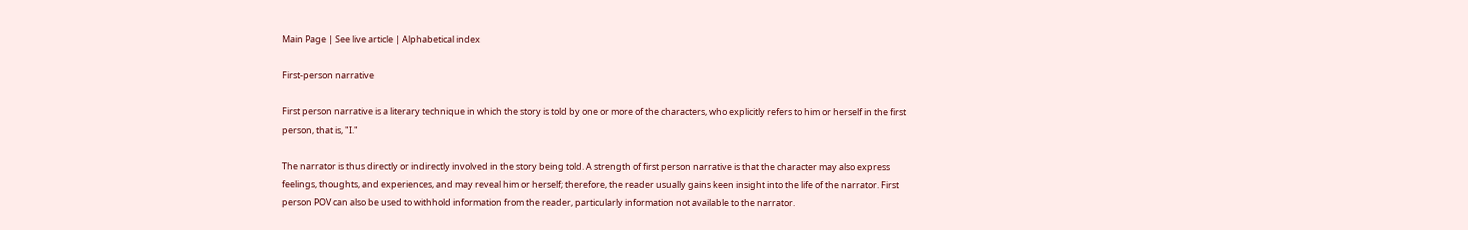Main Page | See live article | Alphabetical index

First-person narrative

First person narrative is a literary technique in which the story is told by one or more of the characters, who explicitly refers to him or herself in the first person, that is, "I."

The narrator is thus directly or indirectly involved in the story being told. A strength of first person narrative is that the character may also express feelings, thoughts, and experiences, and may reveal him or herself; therefore, the reader usually gains keen insight into the life of the narrator. First person POV can also be used to withhold information from the reader, particularly information not available to the narrator.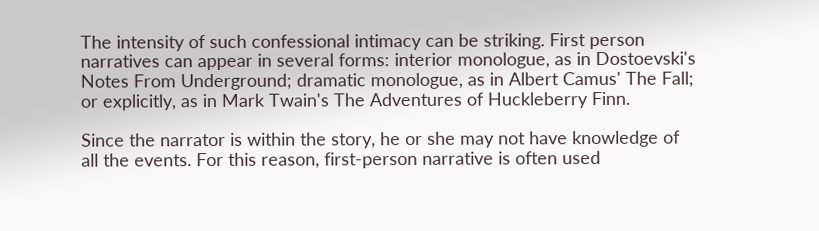The intensity of such confessional intimacy can be striking. First person narratives can appear in several forms: interior monologue, as in Dostoevski's Notes From Underground; dramatic monologue, as in Albert Camus' The Fall; or explicitly, as in Mark Twain's The Adventures of Huckleberry Finn.

Since the narrator is within the story, he or she may not have knowledge of all the events. For this reason, first-person narrative is often used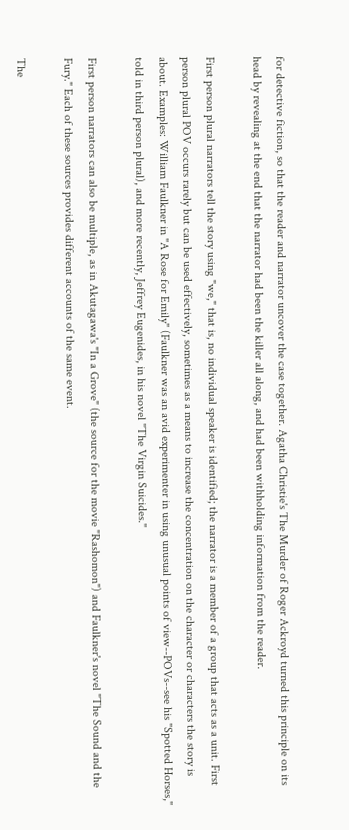for detective fiction, so that the reader and narrator uncover the case together. Agatha Christie's The Murder of Roger Ackroyd turned this principle on its head by revealing at the end that the narrator had been the killer all along, and had been withholding information from the reader.

First person plural narrators tell the story using "we," that is, no individual speaker is identified; the narrator is a member of a group that acts as a unit. First person plural POV occurs rarely but can be used effectively, sometimes as a means to increase the concentration on the character or characters the story is about. Examples: William Faulkner in "A Rose for Emily" (Faulkner was an avid experimenter in using unusual points of view--POVs--see his "Spotted Horses," told in third person plural), and more recently, Jeffrey Eugenides, in his novel "The Virgin Suicides."

First person narrators can also be multiple, as in Akutagawa's "In a Grove" (the source for the movie "Rashomon") and Faulkner's novel "The Sound and the Fury." Each of these sources provides different accounts of the same event.

The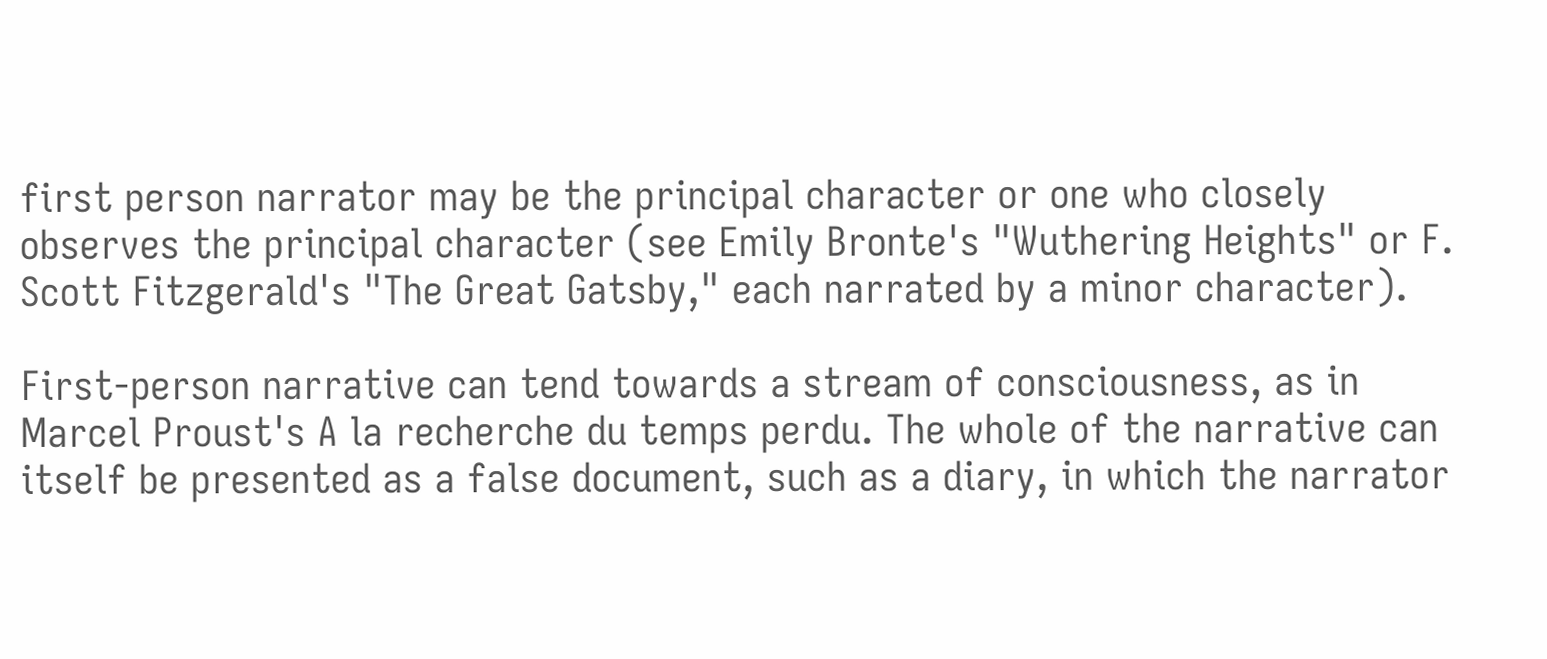first person narrator may be the principal character or one who closely observes the principal character (see Emily Bronte's "Wuthering Heights" or F. Scott Fitzgerald's "The Great Gatsby," each narrated by a minor character).

First-person narrative can tend towards a stream of consciousness, as in Marcel Proust's A la recherche du temps perdu. The whole of the narrative can itself be presented as a false document, such as a diary, in which the narrator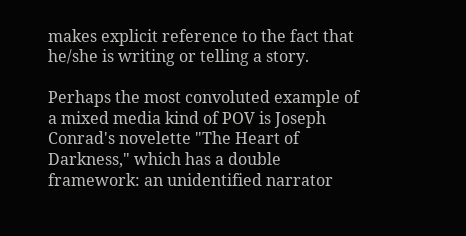makes explicit reference to the fact that he/she is writing or telling a story.

Perhaps the most convoluted example of a mixed media kind of POV is Joseph Conrad's novelette "The Heart of Darkness," which has a double framework: an unidentified narrator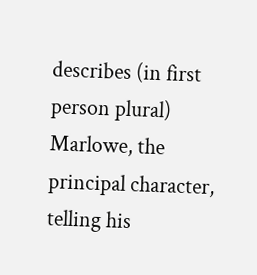describes (in first person plural) Marlowe, the principal character, telling his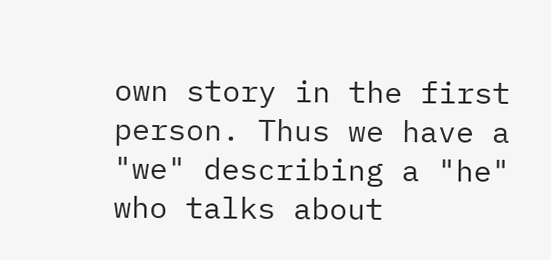own story in the first person. Thus we have a "we" describing a "he" who talks about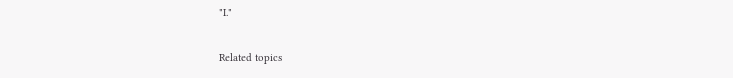"I."

Related topics